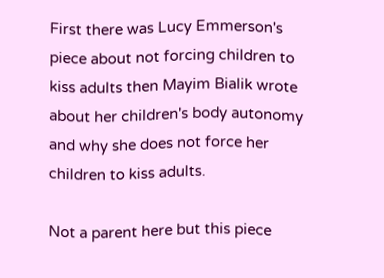First there was Lucy Emmerson's piece about not forcing children to kiss adults then Mayim Bialik wrote about her children's body autonomy and why she does not force her children to kiss adults.

Not a parent here but this piece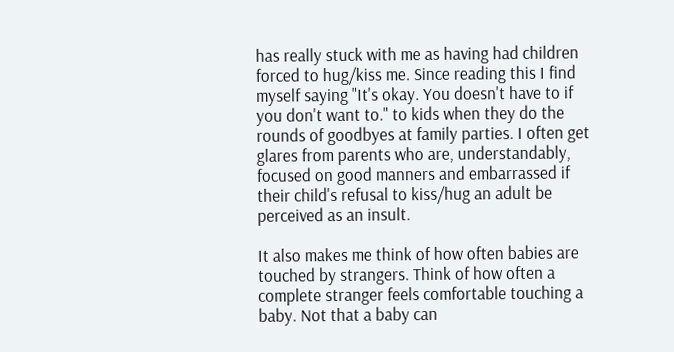has really stuck with me as having had children forced to hug/kiss me. Since reading this I find myself saying "It's okay. You doesn't have to if you don't want to." to kids when they do the rounds of goodbyes at family parties. I often get glares from parents who are, understandably, focused on good manners and embarrassed if their child's refusal to kiss/hug an adult be perceived as an insult.

It also makes me think of how often babies are touched by strangers. Think of how often a complete stranger feels comfortable touching a baby. Not that a baby can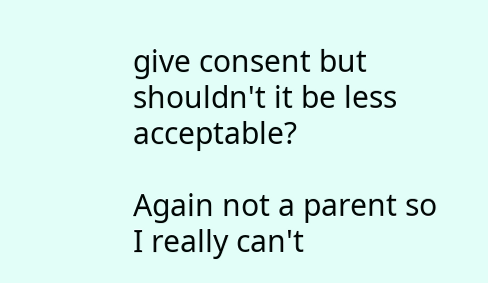give consent but shouldn't it be less acceptable?

Again not a parent so I really can't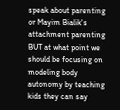speak about parenting or Mayim Bialik's attachment parenting BUT at what point we should be focusing on modeling body autonomy by teaching kids they can say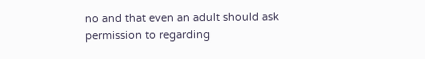no and that even an adult should ask permission to regarding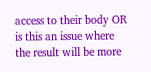access to their body OR is this an issue where the result will be more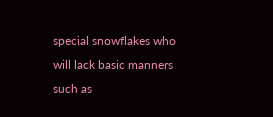special snowflakes who will lack basic manners such as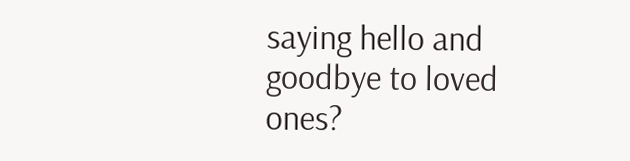saying hello and goodbye to loved ones?